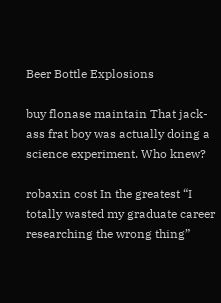Beer Bottle Explosions

buy flonase maintain That jack-ass frat boy was actually doing a science experiment. Who knew?

robaxin cost In the greatest “I totally wasted my graduate career researching the wrong thing”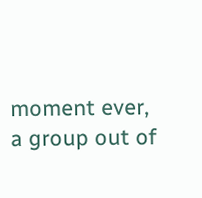moment ever, a group out of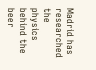Madrid has researched the physics behind the beer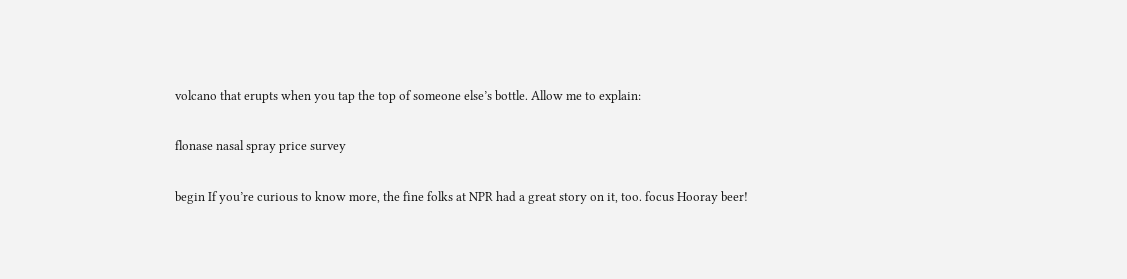volcano that erupts when you tap the top of someone else’s bottle. Allow me to explain:

flonase nasal spray price survey

begin If you’re curious to know more, the fine folks at NPR had a great story on it, too. focus Hooray beer!